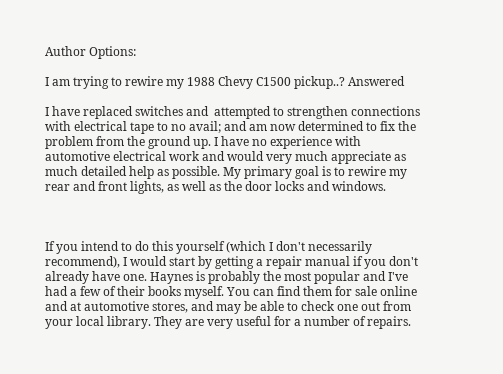Author Options:

I am trying to rewire my 1988 Chevy C1500 pickup..? Answered

I have replaced switches and  attempted to strengthen connections with electrical tape to no avail; and am now determined to fix the problem from the ground up. I have no experience with automotive electrical work and would very much appreciate as much detailed help as possible. My primary goal is to rewire my rear and front lights, as well as the door locks and windows.



If you intend to do this yourself (which I don't necessarily recommend), I would start by getting a repair manual if you don't already have one. Haynes is probably the most popular and I've had a few of their books myself. You can find them for sale online and at automotive stores, and may be able to check one out from your local library. They are very useful for a number of repairs.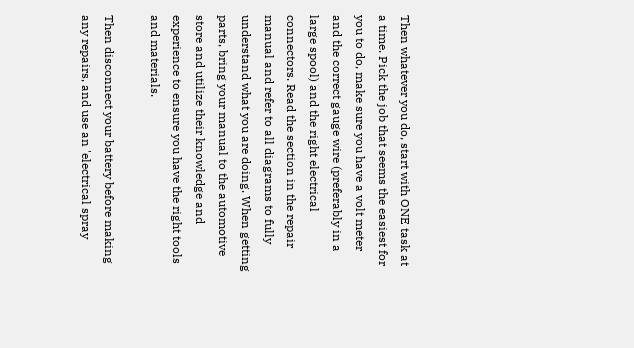Then whatever you do, start with ONE task at a time. Pick the job that seems the easiest for you to do, make sure you have a volt meter and the correct gauge wire (preferably in a large spool) and the right electrical connectors. Read the section in the repair manual and refer to all diagrams to fully understand what you are doing. When getting parts, bring your manual to the automotive store and utilize their knowledge and experience to ensure you have the right tools and materials.

Then disconnect your battery before making any repairs, and use an 'electrical spray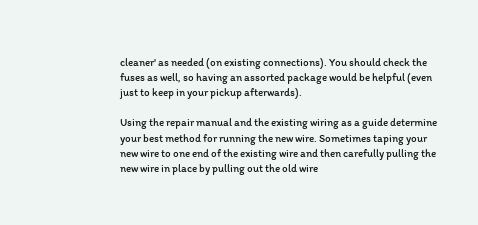cleaner' as needed (on existing connections). You should check the fuses as well, so having an assorted package would be helpful (even just to keep in your pickup afterwards).

Using the repair manual and the existing wiring as a guide determine your best method for running the new wire. Sometimes taping your new wire to one end of the existing wire and then carefully pulling the new wire in place by pulling out the old wire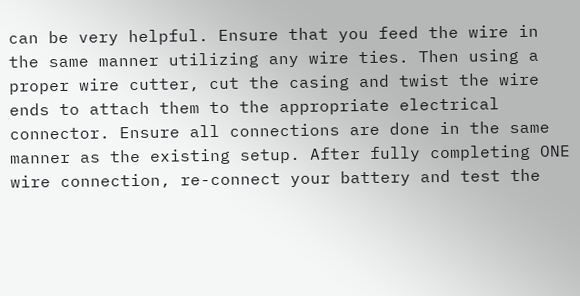can be very helpful. Ensure that you feed the wire in the same manner utilizing any wire ties. Then using a proper wire cutter, cut the casing and twist the wire ends to attach them to the appropriate electrical connector. Ensure all connections are done in the same manner as the existing setup. After fully completing ONE wire connection, re-connect your battery and test the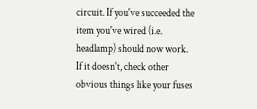circuit. If you've succeeded the item you've wired (i.e. headlamp) should now work. If it doesn't, check other obvious things like your fuses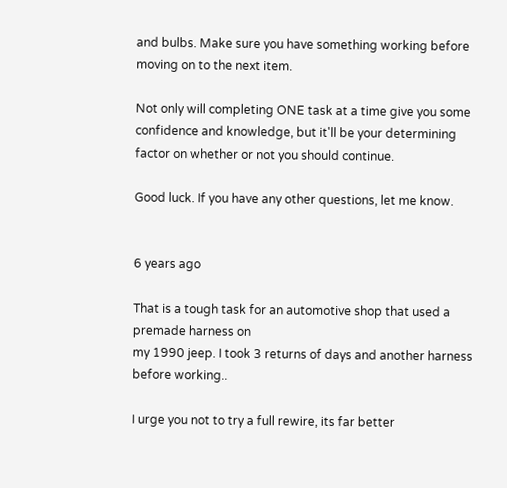and bulbs. Make sure you have something working before moving on to the next item.

Not only will completing ONE task at a time give you some confidence and knowledge, but it'll be your determining factor on whether or not you should continue.

Good luck. If you have any other questions, let me know.


6 years ago

That is a tough task for an automotive shop that used a premade harness on
my 1990 jeep. I took 3 returns of days and another harness before working..

I urge you not to try a full rewire, its far better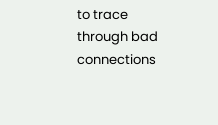to trace through bad connections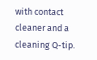with contact cleaner and a cleaning Q-tip.